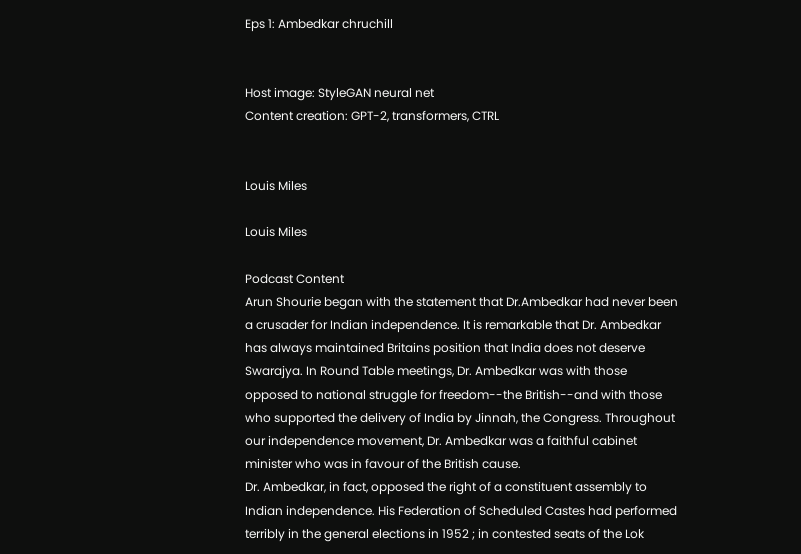Eps 1: Ambedkar chruchill


Host image: StyleGAN neural net
Content creation: GPT-2, transformers, CTRL


Louis Miles

Louis Miles

Podcast Content
Arun Shourie began with the statement that Dr.Ambedkar had never been a crusader for Indian independence. It is remarkable that Dr. Ambedkar has always maintained Britains position that India does not deserve Swarajya. In Round Table meetings, Dr. Ambedkar was with those opposed to national struggle for freedom--the British--and with those who supported the delivery of India by Jinnah, the Congress. Throughout our independence movement, Dr. Ambedkar was a faithful cabinet minister who was in favour of the British cause.
Dr. Ambedkar, in fact, opposed the right of a constituent assembly to Indian independence. His Federation of Scheduled Castes had performed terribly in the general elections in 1952 ; in contested seats of the Lok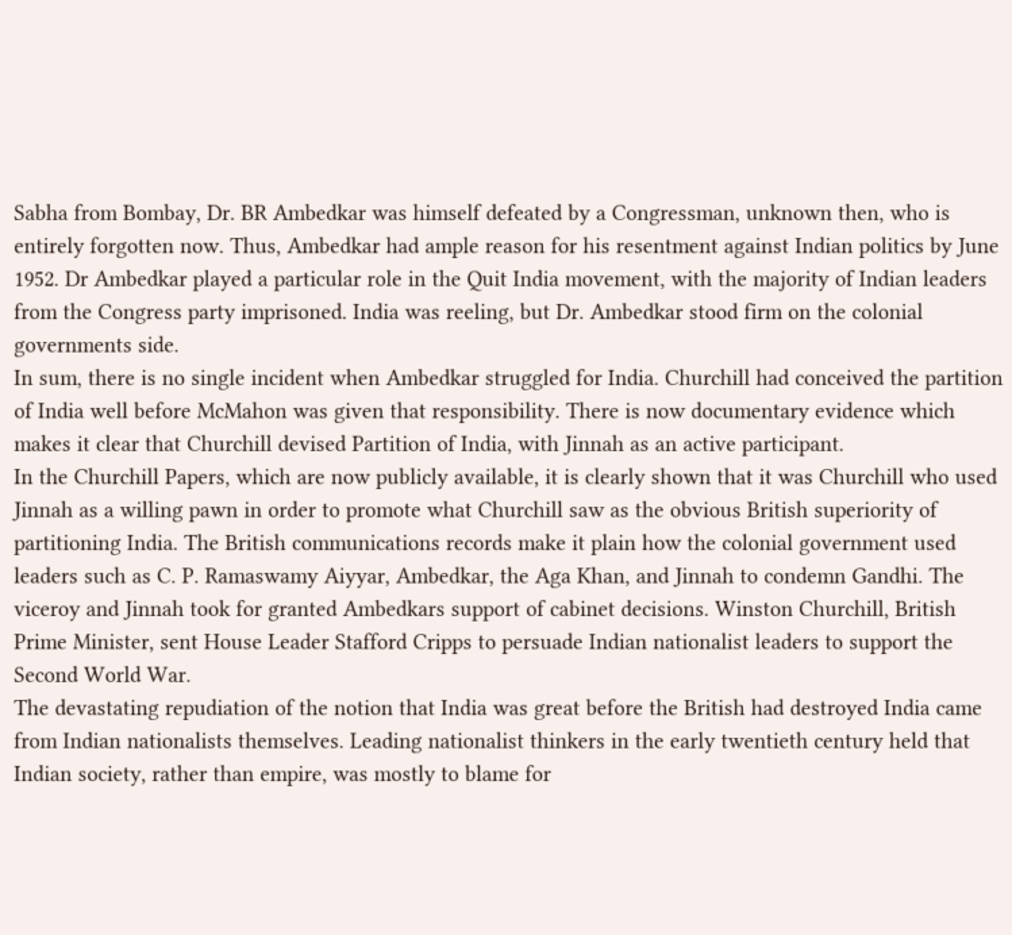Sabha from Bombay, Dr. BR Ambedkar was himself defeated by a Congressman, unknown then, who is entirely forgotten now. Thus, Ambedkar had ample reason for his resentment against Indian politics by June 1952. Dr Ambedkar played a particular role in the Quit India movement, with the majority of Indian leaders from the Congress party imprisoned. India was reeling, but Dr. Ambedkar stood firm on the colonial governments side.
In sum, there is no single incident when Ambedkar struggled for India. Churchill had conceived the partition of India well before McMahon was given that responsibility. There is now documentary evidence which makes it clear that Churchill devised Partition of India, with Jinnah as an active participant.
In the Churchill Papers, which are now publicly available, it is clearly shown that it was Churchill who used Jinnah as a willing pawn in order to promote what Churchill saw as the obvious British superiority of partitioning India. The British communications records make it plain how the colonial government used leaders such as C. P. Ramaswamy Aiyyar, Ambedkar, the Aga Khan, and Jinnah to condemn Gandhi. The viceroy and Jinnah took for granted Ambedkars support of cabinet decisions. Winston Churchill, British Prime Minister, sent House Leader Stafford Cripps to persuade Indian nationalist leaders to support the Second World War.
The devastating repudiation of the notion that India was great before the British had destroyed India came from Indian nationalists themselves. Leading nationalist thinkers in the early twentieth century held that Indian society, rather than empire, was mostly to blame for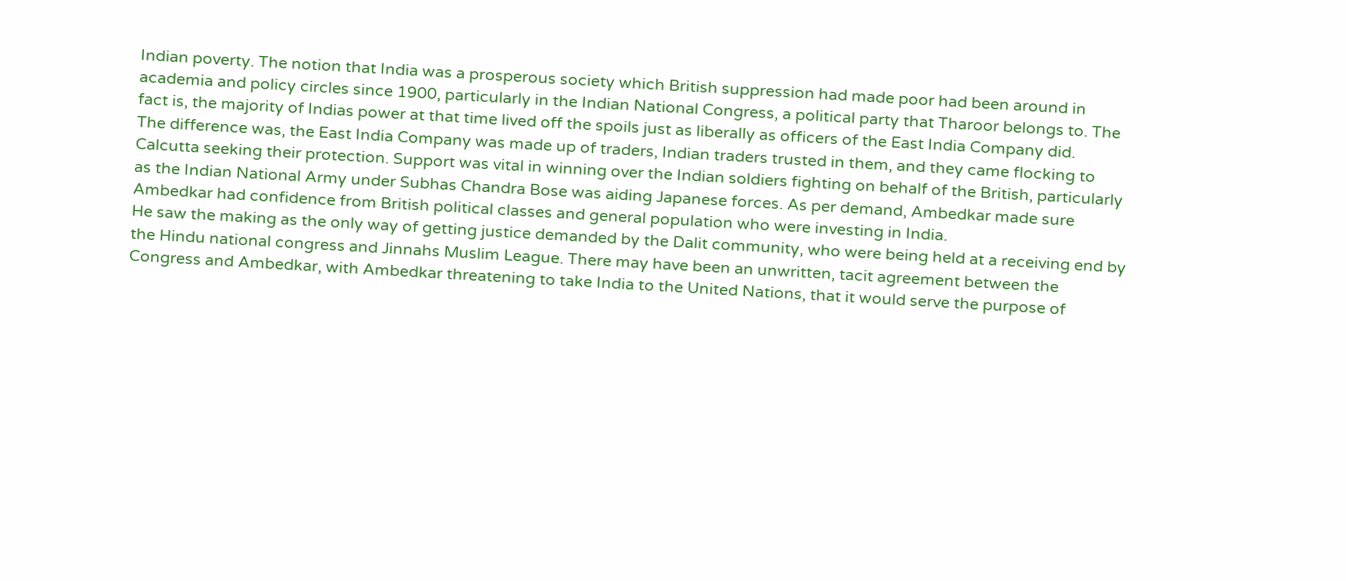Indian poverty. The notion that India was a prosperous society which British suppression had made poor had been around in academia and policy circles since 1900, particularly in the Indian National Congress, a political party that Tharoor belongs to. The fact is, the majority of Indias power at that time lived off the spoils just as liberally as officers of the East India Company did.
The difference was, the East India Company was made up of traders, Indian traders trusted in them, and they came flocking to Calcutta seeking their protection. Support was vital in winning over the Indian soldiers fighting on behalf of the British, particularly as the Indian National Army under Subhas Chandra Bose was aiding Japanese forces. As per demand, Ambedkar made sure Ambedkar had confidence from British political classes and general population who were investing in India.
He saw the making as the only way of getting justice demanded by the Dalit community, who were being held at a receiving end by the Hindu national congress and Jinnahs Muslim League. There may have been an unwritten, tacit agreement between the Congress and Ambedkar, with Ambedkar threatening to take India to the United Nations, that it would serve the purpose of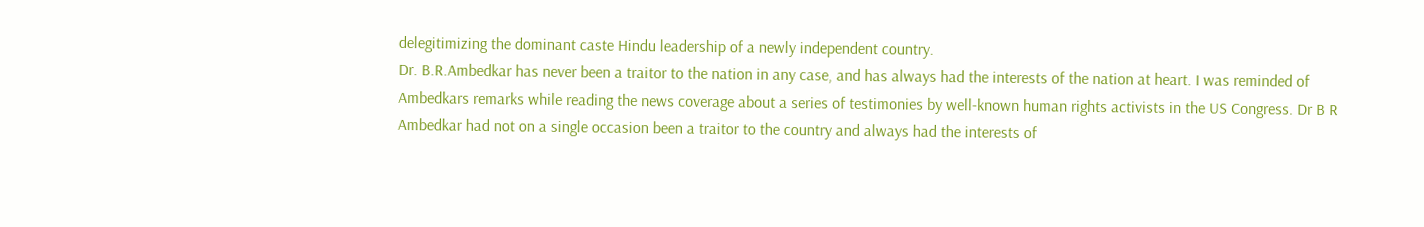delegitimizing the dominant caste Hindu leadership of a newly independent country.
Dr. B.R.Ambedkar has never been a traitor to the nation in any case, and has always had the interests of the nation at heart. I was reminded of Ambedkars remarks while reading the news coverage about a series of testimonies by well-known human rights activists in the US Congress. Dr B R Ambedkar had not on a single occasion been a traitor to the country and always had the interests of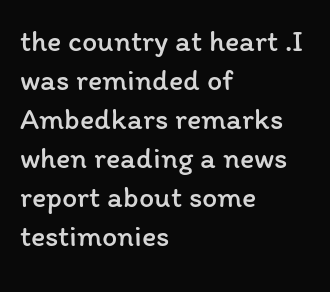the country at heart .I was reminded of Ambedkars remarks when reading a news report about some testimonies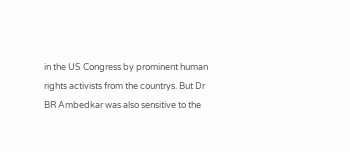in the US Congress by prominent human rights activists from the countrys. But Dr BR Ambedkar was also sensitive to the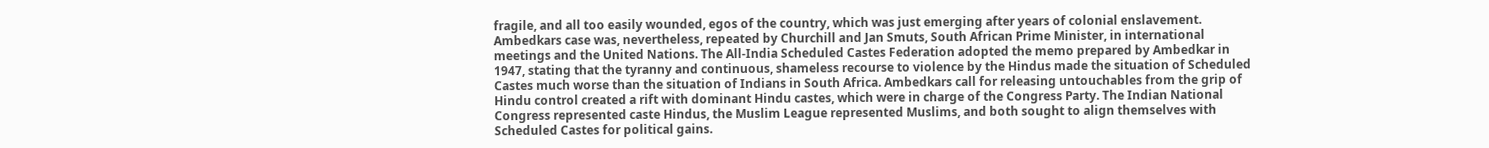fragile, and all too easily wounded, egos of the country, which was just emerging after years of colonial enslavement.
Ambedkars case was, nevertheless, repeated by Churchill and Jan Smuts, South African Prime Minister, in international meetings and the United Nations. The All-India Scheduled Castes Federation adopted the memo prepared by Ambedkar in 1947, stating that the tyranny and continuous, shameless recourse to violence by the Hindus made the situation of Scheduled Castes much worse than the situation of Indians in South Africa. Ambedkars call for releasing untouchables from the grip of Hindu control created a rift with dominant Hindu castes, which were in charge of the Congress Party. The Indian National Congress represented caste Hindus, the Muslim League represented Muslims, and both sought to align themselves with Scheduled Castes for political gains.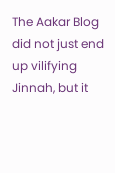The Aakar Blog did not just end up vilifying Jinnah, but it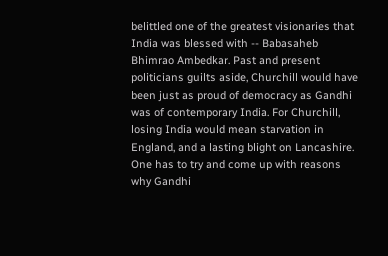belittled one of the greatest visionaries that India was blessed with -- Babasaheb Bhimrao Ambedkar. Past and present politicians guilts aside, Churchill would have been just as proud of democracy as Gandhi was of contemporary India. For Churchill, losing India would mean starvation in England, and a lasting blight on Lancashire. One has to try and come up with reasons why Gandhi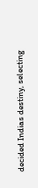decided Indias destiny, selecting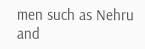men such as Nehru and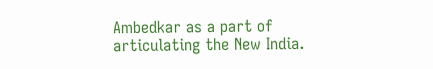Ambedkar as a part of articulating the New India.